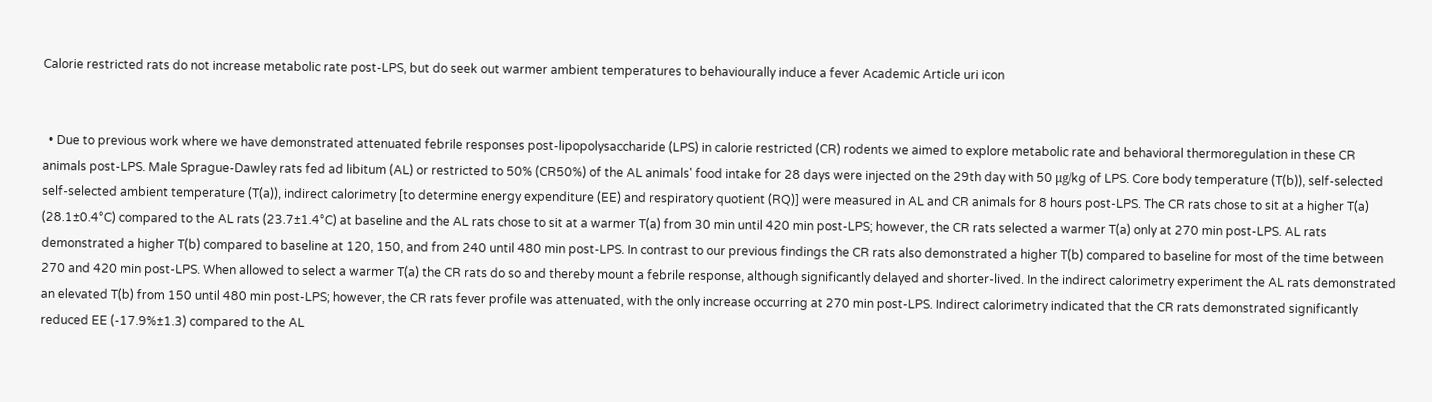Calorie restricted rats do not increase metabolic rate post-LPS, but do seek out warmer ambient temperatures to behaviourally induce a fever Academic Article uri icon


  • Due to previous work where we have demonstrated attenuated febrile responses post-lipopolysaccharide (LPS) in calorie restricted (CR) rodents we aimed to explore metabolic rate and behavioral thermoregulation in these CR animals post-LPS. Male Sprague-Dawley rats fed ad libitum (AL) or restricted to 50% (CR50%) of the AL animals' food intake for 28 days were injected on the 29th day with 50 μg/kg of LPS. Core body temperature (T(b)), self-selected self-selected ambient temperature (T(a)), indirect calorimetry [to determine energy expenditure (EE) and respiratory quotient (RQ)] were measured in AL and CR animals for 8 hours post-LPS. The CR rats chose to sit at a higher T(a) (28.1±0.4°C) compared to the AL rats (23.7±1.4°C) at baseline and the AL rats chose to sit at a warmer T(a) from 30 min until 420 min post-LPS; however, the CR rats selected a warmer T(a) only at 270 min post-LPS. AL rats demonstrated a higher T(b) compared to baseline at 120, 150, and from 240 until 480 min post-LPS. In contrast to our previous findings the CR rats also demonstrated a higher T(b) compared to baseline for most of the time between 270 and 420 min post-LPS. When allowed to select a warmer T(a) the CR rats do so and thereby mount a febrile response, although significantly delayed and shorter-lived. In the indirect calorimetry experiment the AL rats demonstrated an elevated T(b) from 150 until 480 min post-LPS; however, the CR rats fever profile was attenuated, with the only increase occurring at 270 min post-LPS. Indirect calorimetry indicated that the CR rats demonstrated significantly reduced EE (-17.9%±1.3) compared to the AL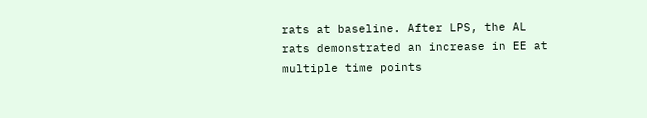rats at baseline. After LPS, the AL rats demonstrated an increase in EE at multiple time points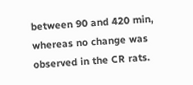between 90 and 420 min, whereas no change was observed in the CR rats.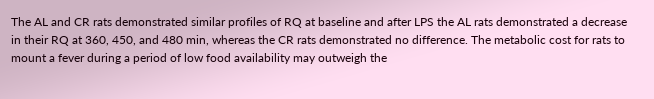The AL and CR rats demonstrated similar profiles of RQ at baseline and after LPS the AL rats demonstrated a decrease in their RQ at 360, 450, and 480 min, whereas the CR rats demonstrated no difference. The metabolic cost for rats to mount a fever during a period of low food availability may outweigh the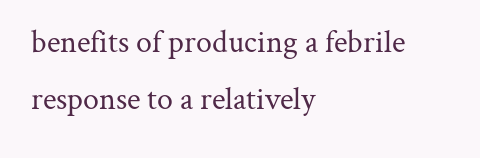benefits of producing a febrile response to a relatively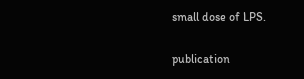small dose of LPS.


publication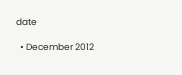date

  • December 2012